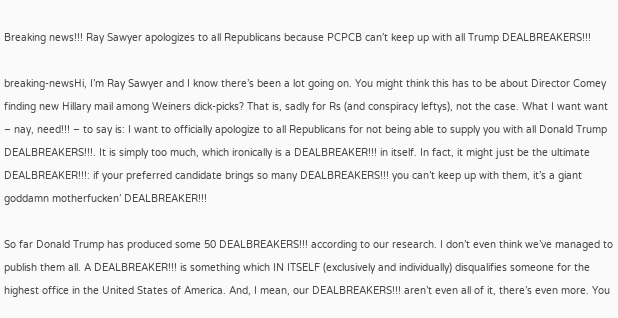Breaking news!!! Ray Sawyer apologizes to all Republicans because PCPCB can’t keep up with all Trump DEALBREAKERS!!!

breaking-newsHi, I’m Ray Sawyer and I know there’s been a lot going on. You might think this has to be about Director Comey finding new Hillary mail among Weiners dick-picks? That is, sadly for Rs (and conspiracy leftys), not the case. What I want want – nay, need!!! – to say is: I want to officially apologize to all Republicans for not being able to supply you with all Donald Trump DEALBREAKERS!!!. It is simply too much, which ironically is a DEALBREAKER!!! in itself. In fact, it might just be the ultimate DEALBREAKER!!!: if your preferred candidate brings so many DEALBREAKERS!!! you can’t keep up with them, it’s a giant goddamn motherfucken’ DEALBREAKER!!!

So far Donald Trump has produced some 50 DEALBREAKERS!!! according to our research. I don’t even think we’ve managed to publish them all. A DEALBREAKER!!! is something which IN ITSELF (exclusively and individually) disqualifies someone for the highest office in the United States of America. And, I mean, our DEALBREAKERS!!! aren’t even all of it, there’s even more. You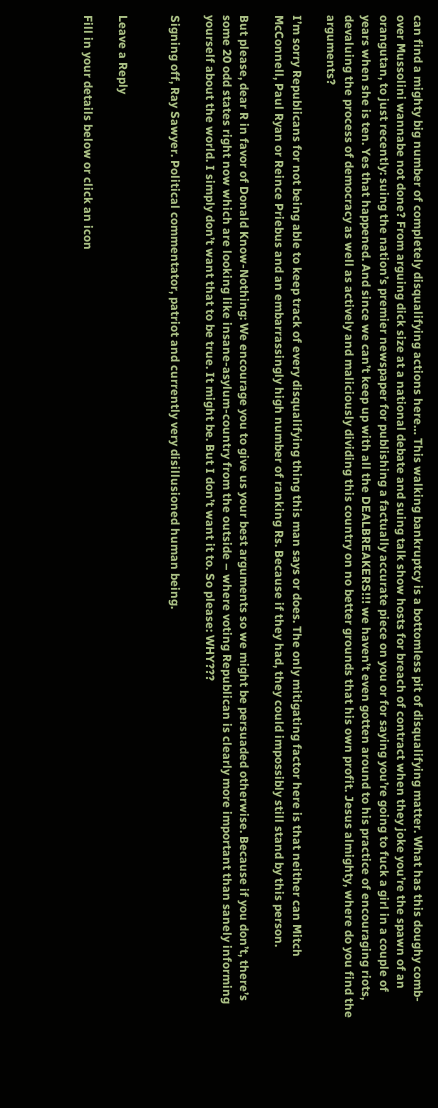can find a mighty big number of completely disqualifying actions here… This walking bankruptcy is a bottomless pit of disqualifying matter. What has this doughy comb-over Mussolini wannabe not done? From arguing dick size at a national debate and suing talk show hosts for breach of contract when they joke you’re the spawn of an orangutan, to just recently: suing the nation’s premier newspaper for publishing a factually accurate piece on you or for saying you’re going to fuck a girl in a couple of years when she is ten. Yes that happened. And since we can’t keep up with all the DEALBREAKERS!!! we haven’t even gotten around to his practice of encouraging riots, devaluing the process of democracy as well as actively and maliciously dividing this country on no better grounds that his own profit. Jesus almighty, where do you find the arguments?

I’m sorry Republicans for not being able to keep track of every disqualifying thing this man says or does. The only mitigating factor here is that neither can Mitch McConnell, Paul Ryan or Reince Priebus and an embarrassingly high number of ranking Rs. Because if they had, they could impossibly still stand by this person.

But please, dear R in favor of Donald Know-Nothing: We encourage you to give us your best arguments so we might be persuaded otherwise. Because if you don’t, there’s some 20 odd states right now which are looking like insane-asylum-country from the outside – where voting Republican is clearly more important than sanely informing yourself about the world. I simply don’t want that to be true. It might be. But I don’t want it to. So please: WHY???

Signing off, Ray Sawyer. Political commentator, patriot and currently very disillusioned human being.


Leave a Reply

Fill in your details below or click an icon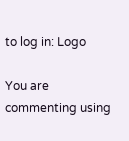to log in: Logo

You are commenting using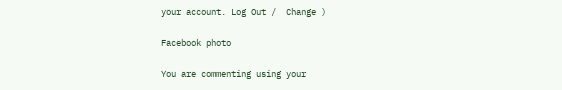your account. Log Out /  Change )

Facebook photo

You are commenting using your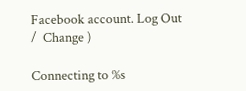Facebook account. Log Out /  Change )

Connecting to %s